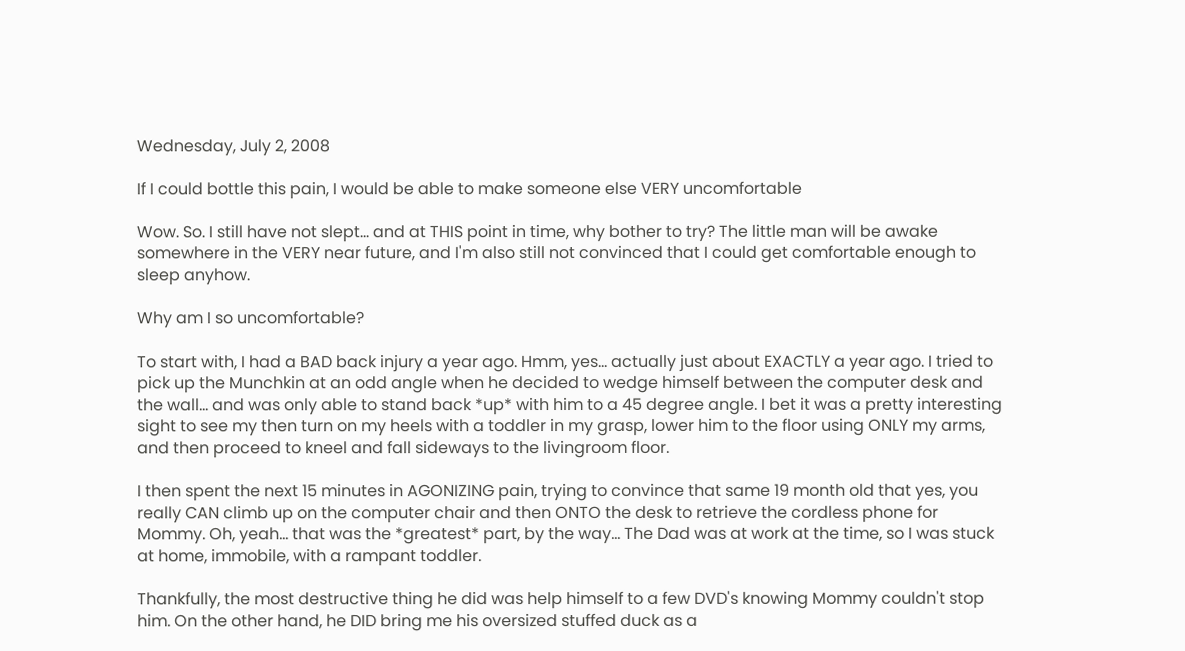Wednesday, July 2, 2008

If I could bottle this pain, I would be able to make someone else VERY uncomfortable

Wow. So. I still have not slept... and at THIS point in time, why bother to try? The little man will be awake somewhere in the VERY near future, and I'm also still not convinced that I could get comfortable enough to sleep anyhow.

Why am I so uncomfortable?

To start with, I had a BAD back injury a year ago. Hmm, yes... actually just about EXACTLY a year ago. I tried to pick up the Munchkin at an odd angle when he decided to wedge himself between the computer desk and the wall... and was only able to stand back *up* with him to a 45 degree angle. I bet it was a pretty interesting sight to see my then turn on my heels with a toddler in my grasp, lower him to the floor using ONLY my arms, and then proceed to kneel and fall sideways to the livingroom floor.

I then spent the next 15 minutes in AGONIZING pain, trying to convince that same 19 month old that yes, you really CAN climb up on the computer chair and then ONTO the desk to retrieve the cordless phone for Mommy. Oh, yeah... that was the *greatest* part, by the way... The Dad was at work at the time, so I was stuck at home, immobile, with a rampant toddler.

Thankfully, the most destructive thing he did was help himself to a few DVD's knowing Mommy couldn't stop him. On the other hand, he DID bring me his oversized stuffed duck as a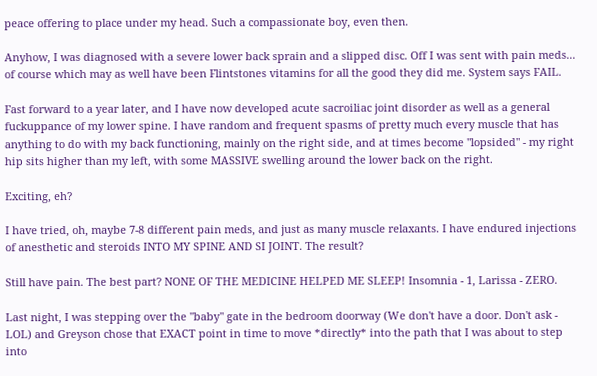peace offering to place under my head. Such a compassionate boy, even then.

Anyhow, I was diagnosed with a severe lower back sprain and a slipped disc. Off I was sent with pain meds... of course which may as well have been Flintstones vitamins for all the good they did me. System says FAIL.

Fast forward to a year later, and I have now developed acute sacroiliac joint disorder as well as a general fuckuppance of my lower spine. I have random and frequent spasms of pretty much every muscle that has anything to do with my back functioning, mainly on the right side, and at times become "lopsided" - my right hip sits higher than my left, with some MASSIVE swelling around the lower back on the right.

Exciting, eh?

I have tried, oh, maybe 7-8 different pain meds, and just as many muscle relaxants. I have endured injections of anesthetic and steroids INTO MY SPINE AND SI JOINT. The result?

Still have pain. The best part? NONE OF THE MEDICINE HELPED ME SLEEP! Insomnia - 1, Larissa - ZERO.

Last night, I was stepping over the "baby" gate in the bedroom doorway (We don't have a door. Don't ask - LOL) and Greyson chose that EXACT point in time to move *directly* into the path that I was about to step into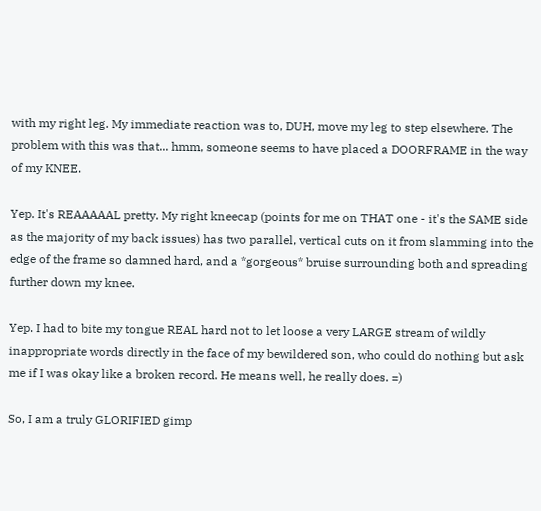with my right leg. My immediate reaction was to, DUH, move my leg to step elsewhere. The problem with this was that... hmm, someone seems to have placed a DOORFRAME in the way of my KNEE.

Yep. It's REAAAAAL pretty. My right kneecap (points for me on THAT one - it's the SAME side as the majority of my back issues) has two parallel, vertical cuts on it from slamming into the edge of the frame so damned hard, and a *gorgeous* bruise surrounding both and spreading further down my knee.

Yep. I had to bite my tongue REAL hard not to let loose a very LARGE stream of wildly inappropriate words directly in the face of my bewildered son, who could do nothing but ask me if I was okay like a broken record. He means well, he really does. =)

So, I am a truly GLORIFIED gimp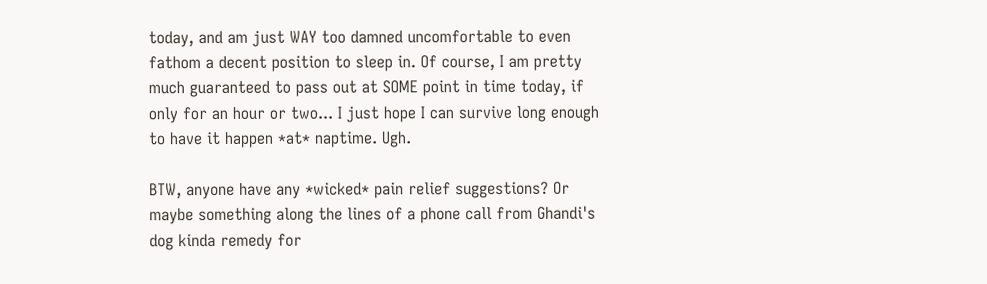today, and am just WAY too damned uncomfortable to even fathom a decent position to sleep in. Of course, I am pretty much guaranteed to pass out at SOME point in time today, if only for an hour or two... I just hope I can survive long enough to have it happen *at* naptime. Ugh.

BTW, anyone have any *wicked* pain relief suggestions? Or maybe something along the lines of a phone call from Ghandi's dog kinda remedy for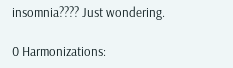insomnia???? Just wondering.

0 Harmonizations: